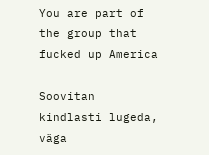You are part of the group that fucked up America

Soovitan kindlasti lugeda, väga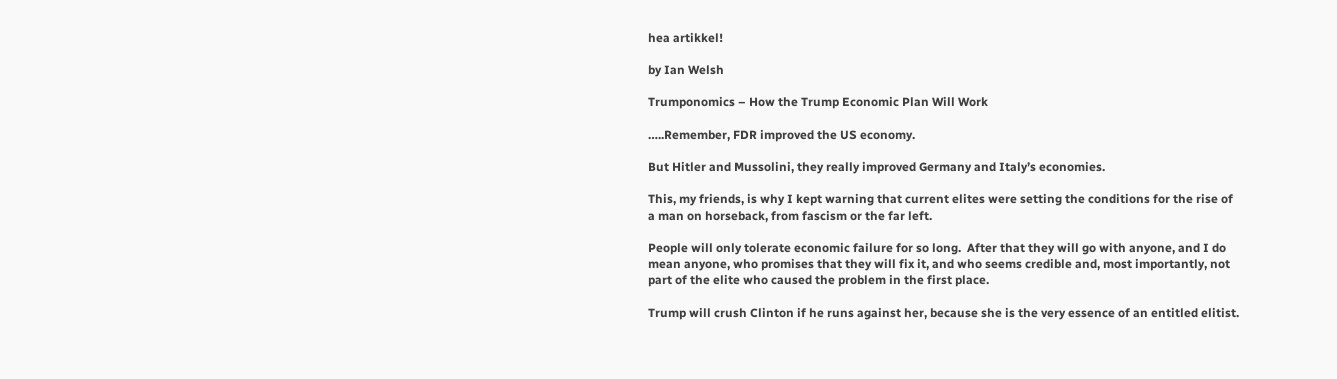hea artikkel!

by Ian Welsh

Trumponomics – How the Trump Economic Plan Will Work

…..Remember, FDR improved the US economy.

But Hitler and Mussolini, they really improved Germany and Italy’s economies.

This, my friends, is why I kept warning that current elites were setting the conditions for the rise of a man on horseback, from fascism or the far left.

People will only tolerate economic failure for so long.  After that they will go with anyone, and I do mean anyone, who promises that they will fix it, and who seems credible and, most importantly, not part of the elite who caused the problem in the first place.

Trump will crush Clinton if he runs against her, because she is the very essence of an entitled elitist.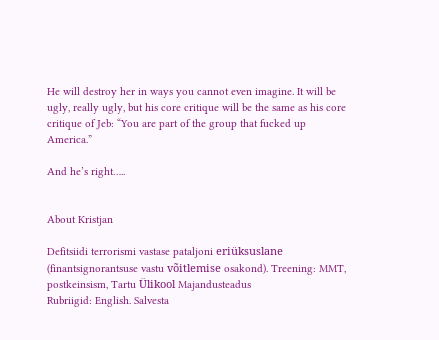He will destroy her in ways you cannot even imagine. It will be ugly, really ugly, but his core critique will be the same as his core critique of Jeb: “You are part of the group that fucked up America.”

And he’s right…..


About Kristjan

Defitsiidi terrorismi vastase pataljoni eriüksuslane (finantsignorantsuse vastu võitlemise osakond). Treening: MMT, postkeinsism, Tartu Ülikool Majandusteadus
Rubriigid: English. Salvesta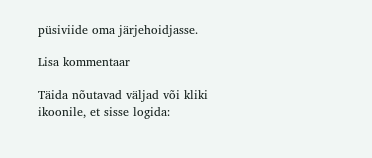püsiviide oma järjehoidjasse.

Lisa kommentaar

Täida nõutavad väljad või kliki ikoonile, et sisse logida: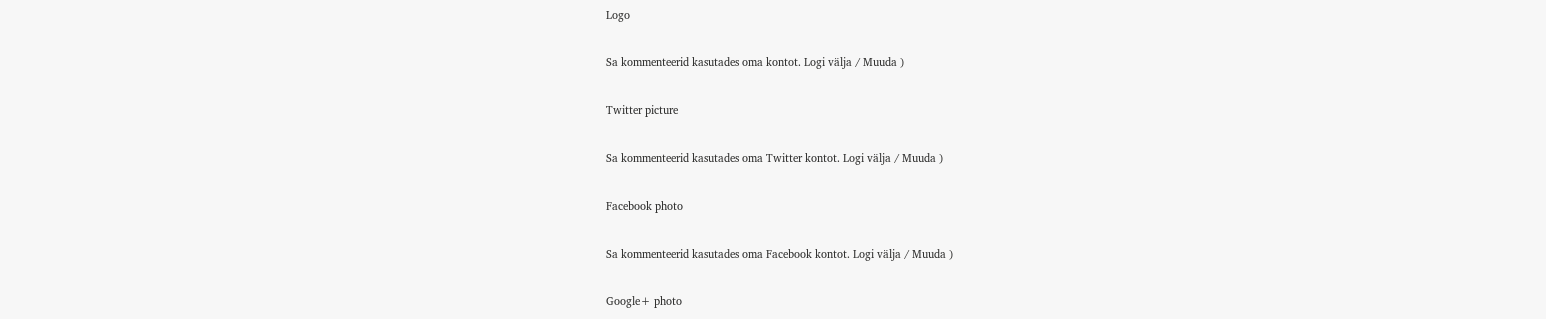Logo

Sa kommenteerid kasutades oma kontot. Logi välja / Muuda )

Twitter picture

Sa kommenteerid kasutades oma Twitter kontot. Logi välja / Muuda )

Facebook photo

Sa kommenteerid kasutades oma Facebook kontot. Logi välja / Muuda )

Google+ photo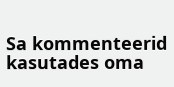Sa kommenteerid kasutades oma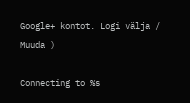Google+ kontot. Logi välja / Muuda )

Connecting to %s